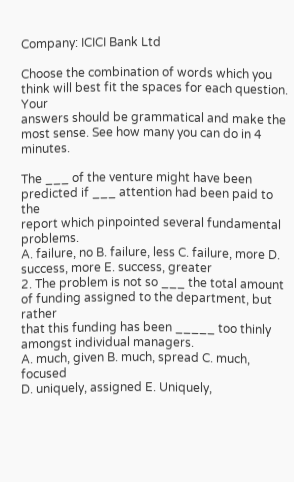Company: ICICI Bank Ltd

Choose the combination of words which you think will best fit the spaces for each question. Your
answers should be grammatical and make the most sense. See how many you can do in 4 minutes.

The ___ of the venture might have been predicted if ___ attention had been paid to the
report which pinpointed several fundamental problems.
A. failure, no B. failure, less C. failure, more D. success, more E. success, greater
2. The problem is not so ___ the total amount of funding assigned to the department, but rather
that this funding has been _____ too thinly amongst individual managers.
A. much, given B. much, spread C. much, focused
D. uniquely, assigned E. Uniquely,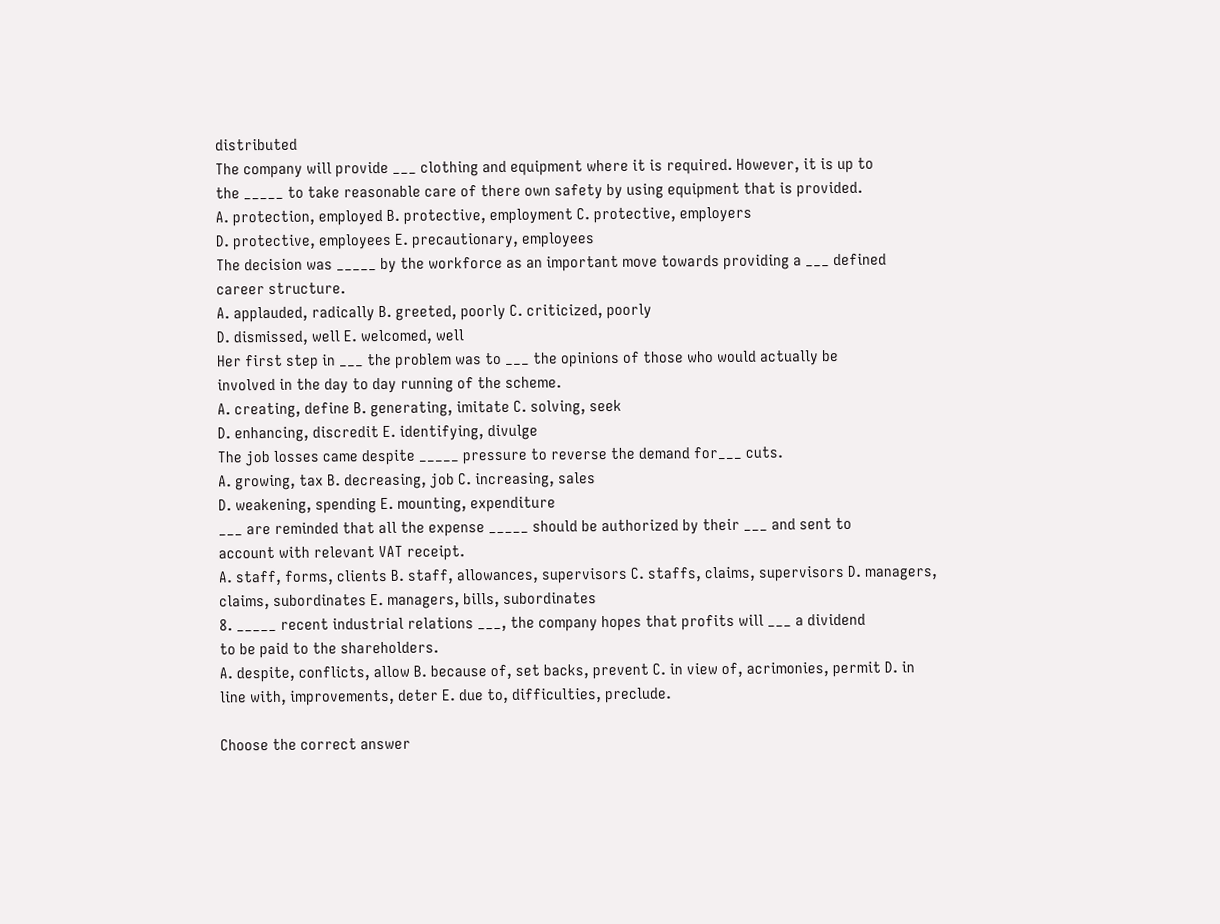distributed
The company will provide ___ clothing and equipment where it is required. However, it is up to
the _____ to take reasonable care of there own safety by using equipment that is provided.
A. protection, employed B. protective, employment C. protective, employers
D. protective, employees E. precautionary, employees
The decision was _____ by the workforce as an important move towards providing a ___ defined
career structure.
A. applauded, radically B. greeted, poorly C. criticized, poorly
D. dismissed, well E. welcomed, well
Her first step in ___ the problem was to ___ the opinions of those who would actually be
involved in the day to day running of the scheme.
A. creating, define B. generating, imitate C. solving, seek
D. enhancing, discredit E. identifying, divulge
The job losses came despite _____ pressure to reverse the demand for___ cuts.
A. growing, tax B. decreasing, job C. increasing, sales
D. weakening, spending E. mounting, expenditure
___ are reminded that all the expense _____ should be authorized by their ___ and sent to
account with relevant VAT receipt.
A. staff, forms, clients B. staff, allowances, supervisors C. staffs, claims, supervisors D. managers,
claims, subordinates E. managers, bills, subordinates
8. _____ recent industrial relations ___, the company hopes that profits will ___ a dividend
to be paid to the shareholders.
A. despite, conflicts, allow B. because of, set backs, prevent C. in view of, acrimonies, permit D. in
line with, improvements, deter E. due to, difficulties, preclude.

Choose the correct answer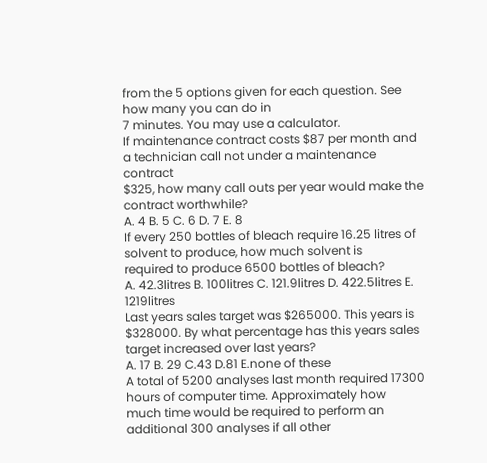from the 5 options given for each question. See how many you can do in
7 minutes. You may use a calculator.
If maintenance contract costs $87 per month and a technician call not under a maintenance contract
$325, how many call outs per year would make the contract worthwhile?
A. 4 B. 5 C. 6 D. 7 E. 8
If every 250 bottles of bleach require 16.25 litres of solvent to produce, how much solvent is
required to produce 6500 bottles of bleach?
A. 42.3litres B. 100litres C. 121.9litres D. 422.5litres E. 1219litres
Last years sales target was $265000. This years is $328000. By what percentage has this years sales
target increased over last years?
A. 17 B. 29 C.43 D.81 E.none of these
A total of 5200 analyses last month required 17300 hours of computer time. Approximately how
much time would be required to perform an additional 300 analyses if all other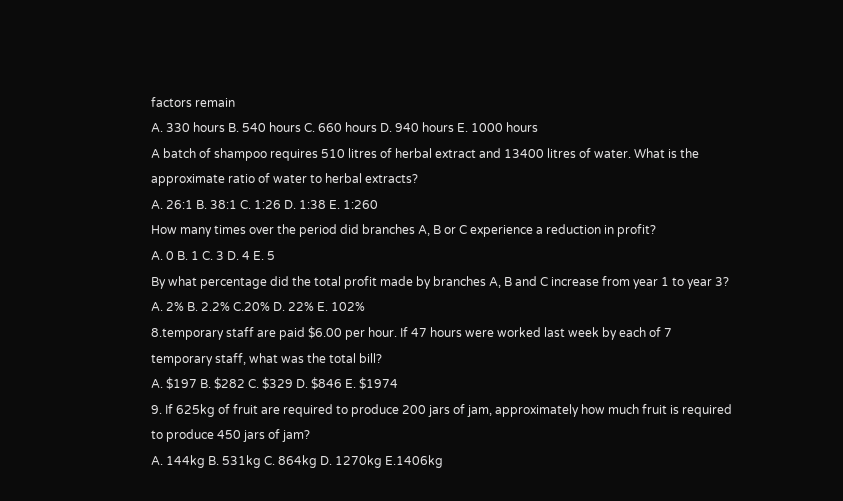factors remain
A. 330 hours B. 540 hours C. 660 hours D. 940 hours E. 1000 hours
A batch of shampoo requires 510 litres of herbal extract and 13400 litres of water. What is the
approximate ratio of water to herbal extracts?
A. 26:1 B. 38:1 C. 1:26 D. 1:38 E. 1:260
How many times over the period did branches A, B or C experience a reduction in profit?
A. 0 B. 1 C. 3 D. 4 E. 5
By what percentage did the total profit made by branches A, B and C increase from year 1 to year 3?
A. 2% B. 2.2% C.20% D. 22% E. 102%
8.temporary staff are paid $6.00 per hour. If 47 hours were worked last week by each of 7
temporary staff, what was the total bill?
A. $197 B. $282 C. $329 D. $846 E. $1974
9. If 625kg of fruit are required to produce 200 jars of jam, approximately how much fruit is required
to produce 450 jars of jam?
A. 144kg B. 531kg C. 864kg D. 1270kg E.1406kg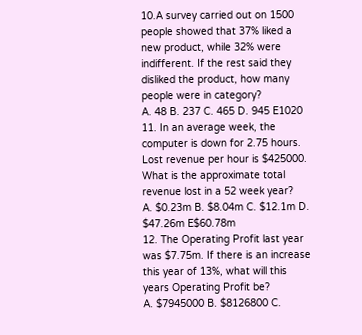10.A survey carried out on 1500 people showed that 37% liked a new product, while 32% were
indifferent. If the rest said they disliked the product, how many people were in category?
A. 48 B. 237 C. 465 D. 945 E1020
11. In an average week, the computer is down for 2.75 hours. Lost revenue per hour is $425000.
What is the approximate total revenue lost in a 52 week year?
A. $0.23m B. $8.04m C. $12.1m D. $47.26m E$60.78m
12. The Operating Profit last year was $7.75m. If there is an increase this year of 13%, what will this
years Operating Profit be?
A. $7945000 B. $8126800 C.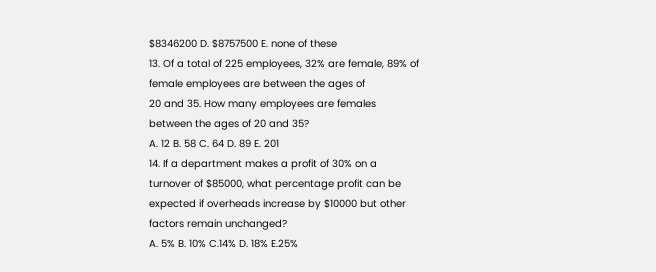$8346200 D. $8757500 E. none of these
13. Of a total of 225 employees, 32% are female, 89% of female employees are between the ages of
20 and 35. How many employees are females between the ages of 20 and 35?
A. 12 B. 58 C. 64 D. 89 E. 201
14. If a department makes a profit of 30% on a turnover of $85000, what percentage profit can be
expected if overheads increase by $10000 but other factors remain unchanged?
A. 5% B. 10% C.14% D. 18% E.25%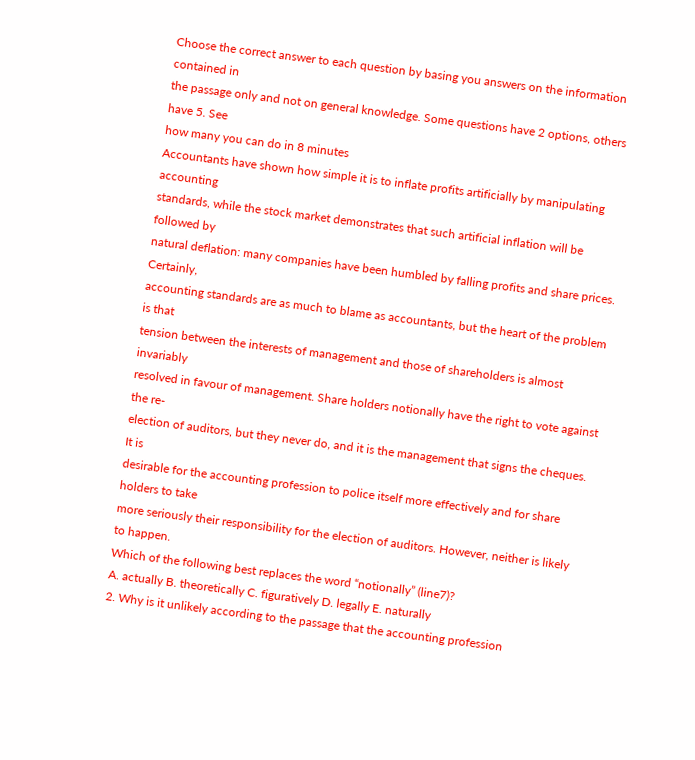Choose the correct answer to each question by basing you answers on the information contained in
the passage only and not on general knowledge. Some questions have 2 options, others have 5. See
how many you can do in 8 minutes
Accountants have shown how simple it is to inflate profits artificially by manipulating accounting
standards, while the stock market demonstrates that such artificial inflation will be followed by
natural deflation: many companies have been humbled by falling profits and share prices. Certainly,
accounting standards are as much to blame as accountants, but the heart of the problem is that
tension between the interests of management and those of shareholders is almost invariably
resolved in favour of management. Share holders notionally have the right to vote against the re-
election of auditors, but they never do, and it is the management that signs the cheques. It is
desirable for the accounting profession to police itself more effectively and for share holders to take
more seriously their responsibility for the election of auditors. However, neither is likely to happen.
Which of the following best replaces the word “notionally” (line7)?
A. actually B. theoretically C. figuratively D. legally E. naturally
2. Why is it unlikely according to the passage that the accounting profession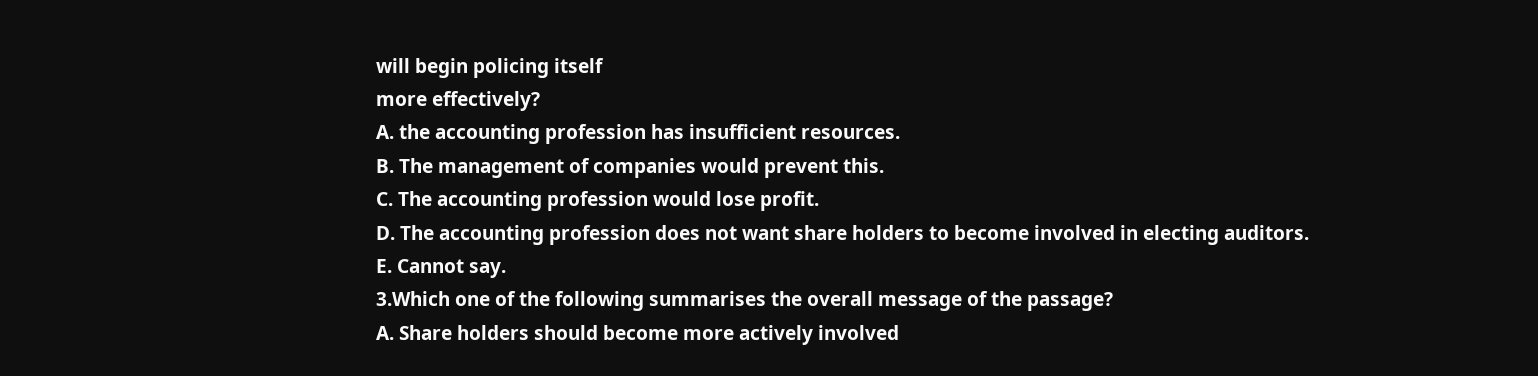will begin policing itself
more effectively?
A. the accounting profession has insufficient resources.
B. The management of companies would prevent this.
C. The accounting profession would lose profit.
D. The accounting profession does not want share holders to become involved in electing auditors.
E. Cannot say.
3.Which one of the following summarises the overall message of the passage?
A. Share holders should become more actively involved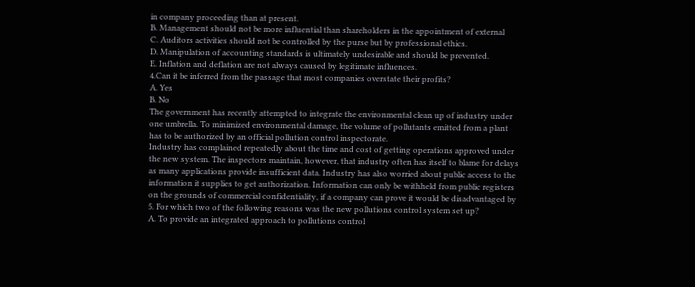in company proceeding than at present.
B. Management should not be more influential than shareholders in the appointment of external
C. Auditors activities should not be controlled by the purse but by professional ethics.
D. Manipulation of accounting standards is ultimately undesirable and should be prevented.
E. Inflation and deflation are not always caused by legitimate influences.
4.Can it be inferred from the passage that most companies overstate their profits?
A. Yes
B. No
The government has recently attempted to integrate the environmental clean up of industry under
one umbrella. To minimized environmental damage, the volume of pollutants emitted from a plant
has to be authorized by an official pollution control inspectorate.
Industry has complained repeatedly about the time and cost of getting operations approved under
the new system. The inspectors maintain, however, that industry often has itself to blame for delays
as many applications provide insufficient data. Industry has also worried about public access to the
information it supplies to get authorization. Information can only be withheld from public registers
on the grounds of commercial confidentiality, if a company can prove it would be disadvantaged by
5. For which two of the following reasons was the new pollutions control system set up?
A. To provide an integrated approach to pollutions control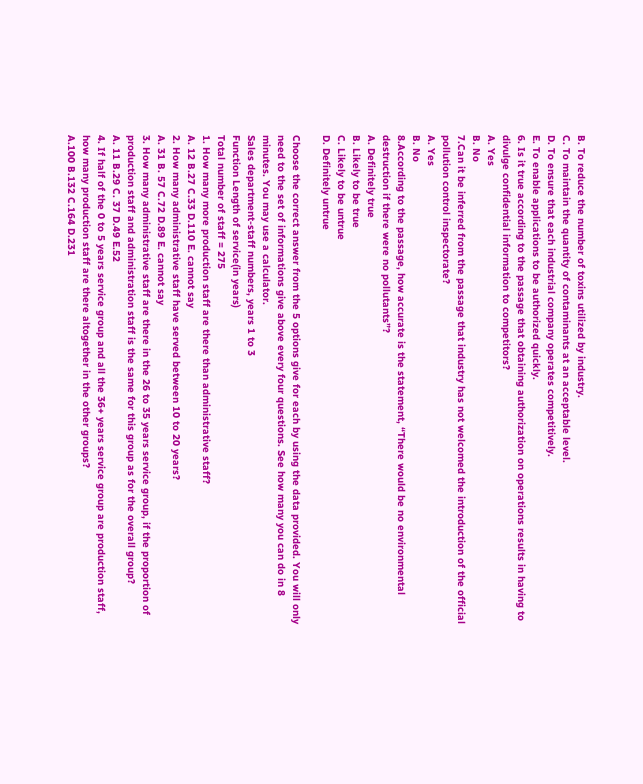B. To reduce the number of toxins utilized by industry.
C. To maintain the quantity of contaminants at an acceptable level.
D. To ensure that each industrial company operates competitively.
E. To enable applications to be authorized quickly.
6. Is it true according to the passage that obtaining authorization on operations results in having to
divulge confidential information to competitors?
A. Yes
B. No
7.Can it be inferred from the passage that industry has not welcomed the introduction of the official
pollution control inspectorate?
A. Yes
B. No
8.According to the passage, how accurate is the statement, “There would be no environmental
destruction if there were no pollutants”?
A. Definitely true
B. Likely to be true
C. Likely to be untrue
D. Definitely untrue

Choose the correct answer from the 5 options give for each by using the data provided. You will only
need to the set of informations give above every four questions. See how many you can do in 8
minutes. You may use a calculator.
Sales department-staff numbers, years 1 to 3
Function Length of service(in years)
Total number of staff = 275
1. How many more production staff are there than administrative staff?
A. 12 B.27 C.33 D.110 E. cannot say
2. How many administrative staff have served between 10 to 20 years?
A. 31 B. 57 C.72 D.89 E. cannot say
3. How many administrative staff are there in the 26 to 35 years service group, if the proportion of
production staff and administration staff is the same for this group as for the overall group?
A. 11 B.29 C. 37 D.49 E.52
4. If half of the 0 to 5 years service group and all the 36+ years service group are production staff,
how many production staff are there altogether in the other groups?
A.100 B.132 C.164 D.231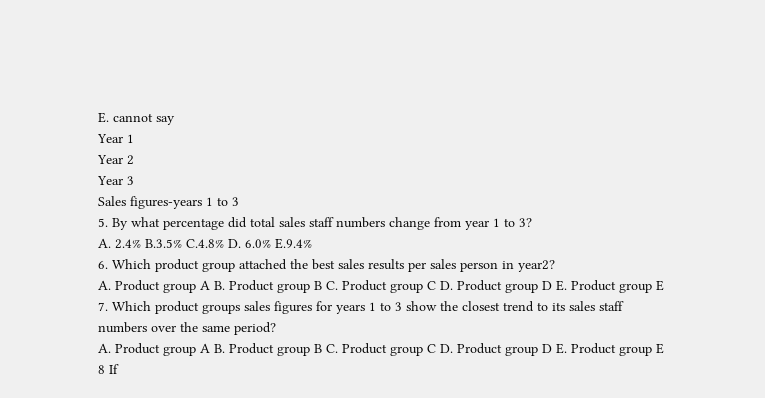E. cannot say
Year 1
Year 2
Year 3
Sales figures-years 1 to 3
5. By what percentage did total sales staff numbers change from year 1 to 3?
A. 2.4% B.3.5% C.4.8% D. 6.0% E.9.4%
6. Which product group attached the best sales results per sales person in year2?
A. Product group A B. Product group B C. Product group C D. Product group D E. Product group E
7. Which product groups sales figures for years 1 to 3 show the closest trend to its sales staff
numbers over the same period?
A. Product group A B. Product group B C. Product group C D. Product group D E. Product group E
8 If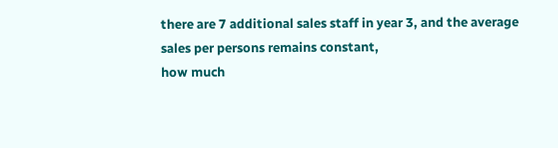there are 7 additional sales staff in year 3, and the average sales per persons remains constant,
how much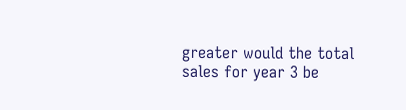greater would the total sales for year 3 be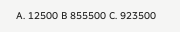A. 12500 B 855500 C. 923500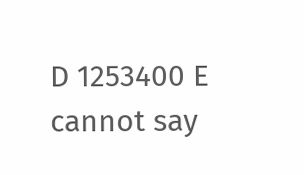D 1253400 E cannot say